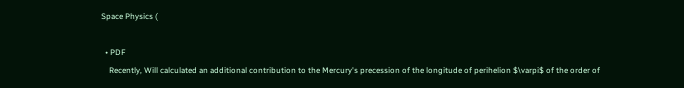Space Physics (

  • PDF
    Recently, Will calculated an additional contribution to the Mercury's precession of the longitude of perihelion $\varpi$ of the order of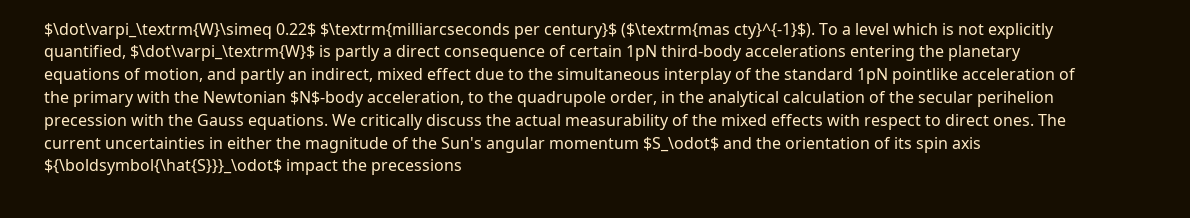$\dot\varpi_\textrm{W}\simeq 0.22$ $\textrm{milliarcseconds per century}$ ($\textrm{mas cty}^{-1}$). To a level which is not explicitly quantified, $\dot\varpi_\textrm{W}$ is partly a direct consequence of certain 1pN third-body accelerations entering the planetary equations of motion, and partly an indirect, mixed effect due to the simultaneous interplay of the standard 1pN pointlike acceleration of the primary with the Newtonian $N$-body acceleration, to the quadrupole order, in the analytical calculation of the secular perihelion precession with the Gauss equations. We critically discuss the actual measurability of the mixed effects with respect to direct ones. The current uncertainties in either the magnitude of the Sun's angular momentum $S_\odot$ and the orientation of its spin axis ${\boldsymbol{\hat{S}}}_\odot$ impact the precessions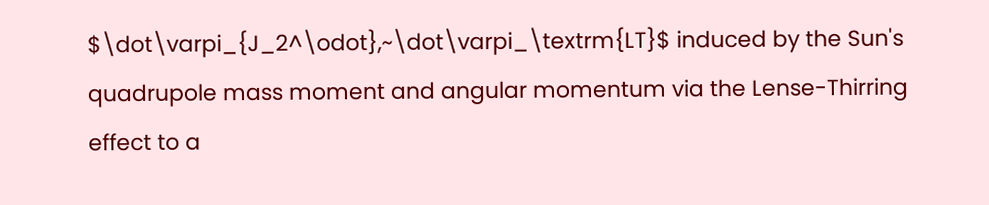$\dot\varpi_{J_2^\odot},~\dot\varpi_\textrm{LT}$ induced by the Sun's quadrupole mass moment and angular momentum via the Lense-Thirring effect to a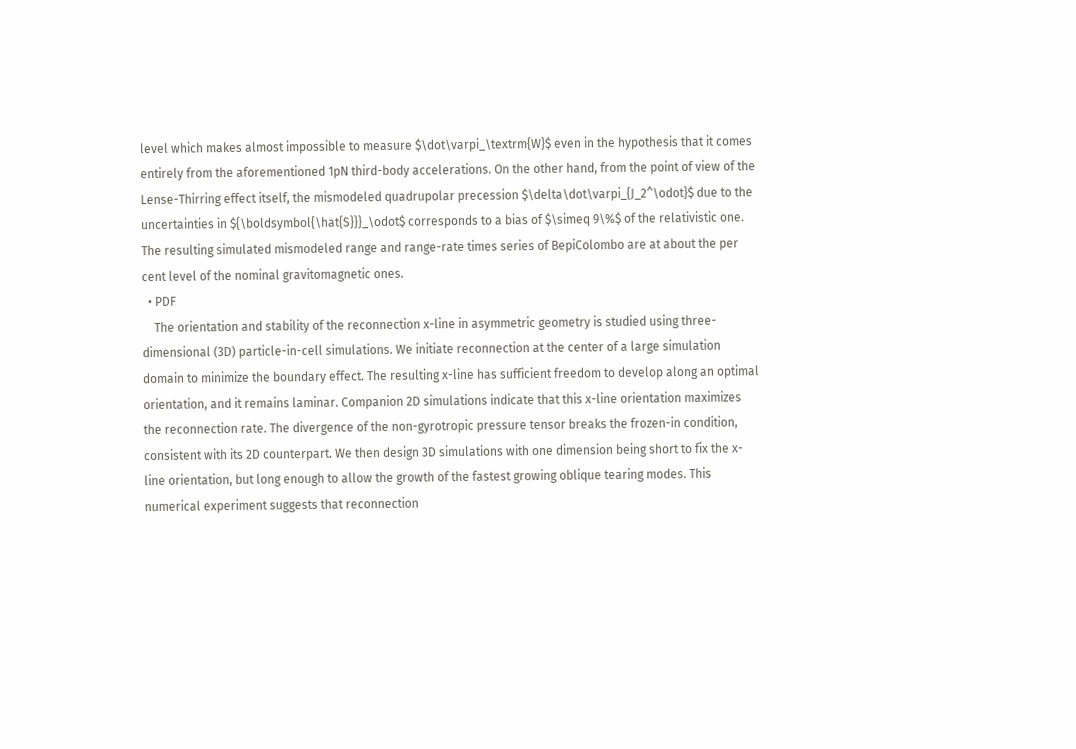level which makes almost impossible to measure $\dot\varpi_\textrm{W}$ even in the hypothesis that it comes entirely from the aforementioned 1pN third-body accelerations. On the other hand, from the point of view of the Lense-Thirring effect itself, the mismodeled quadrupolar precession $\delta\dot\varpi_{J_2^\odot}$ due to the uncertainties in ${\boldsymbol{\hat{S}}}_\odot$ corresponds to a bias of $\simeq 9\%$ of the relativistic one. The resulting simulated mismodeled range and range-rate times series of BepiColombo are at about the per cent level of the nominal gravitomagnetic ones.
  • PDF
    The orientation and stability of the reconnection x-line in asymmetric geometry is studied using three-dimensional (3D) particle-in-cell simulations. We initiate reconnection at the center of a large simulation domain to minimize the boundary effect. The resulting x-line has sufficient freedom to develop along an optimal orientation, and it remains laminar. Companion 2D simulations indicate that this x-line orientation maximizes the reconnection rate. The divergence of the non-gyrotropic pressure tensor breaks the frozen-in condition, consistent with its 2D counterpart. We then design 3D simulations with one dimension being short to fix the x-line orientation, but long enough to allow the growth of the fastest growing oblique tearing modes. This numerical experiment suggests that reconnection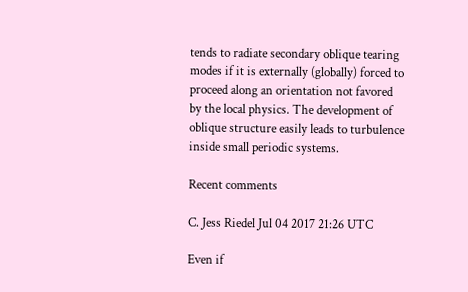tends to radiate secondary oblique tearing modes if it is externally (globally) forced to proceed along an orientation not favored by the local physics. The development of oblique structure easily leads to turbulence inside small periodic systems.

Recent comments

C. Jess Riedel Jul 04 2017 21:26 UTC

Even if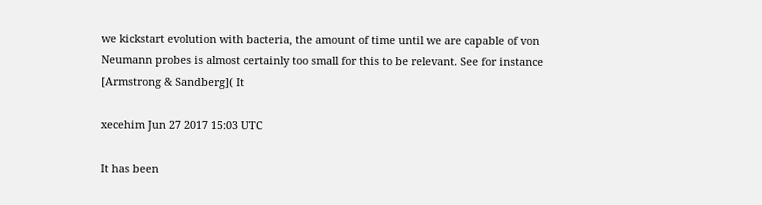we kickstart evolution with bacteria, the amount of time until we are capable of von Neumann probes is almost certainly too small for this to be relevant. See for instance [Armstrong & Sandberg]( It

xecehim Jun 27 2017 15:03 UTC

It has been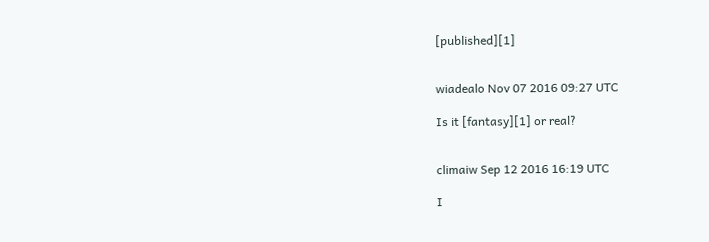[published][1]


wiadealo Nov 07 2016 09:27 UTC

Is it [fantasy][1] or real?


climaiw Sep 12 2016 16:19 UTC

I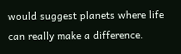would suggest planets where life can really make a difference.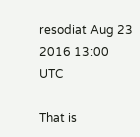resodiat Aug 23 2016 13:00 UTC

That is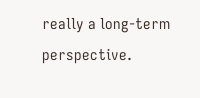really a long-term perspective.